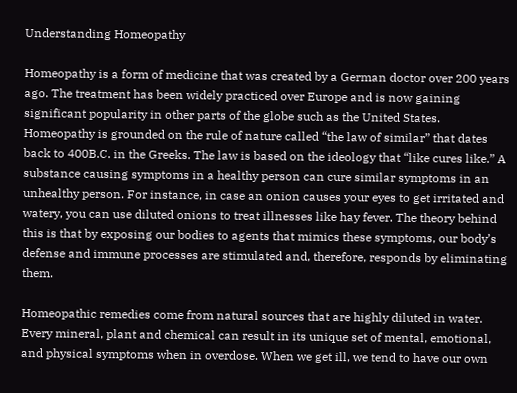Understanding Homeopathy

Homeopathy is a form of medicine that was created by a German doctor over 200 years ago. The treatment has been widely practiced over Europe and is now gaining significant popularity in other parts of the globe such as the United States. Homeopathy is grounded on the rule of nature called “the law of similar” that dates back to 400B.C. in the Greeks. The law is based on the ideology that “like cures like.” A substance causing symptoms in a healthy person can cure similar symptoms in an unhealthy person. For instance, in case an onion causes your eyes to get irritated and watery, you can use diluted onions to treat illnesses like hay fever. The theory behind this is that by exposing our bodies to agents that mimics these symptoms, our body’s defense and immune processes are stimulated and, therefore, responds by eliminating them.

Homeopathic remedies come from natural sources that are highly diluted in water. Every mineral, plant and chemical can result in its unique set of mental, emotional, and physical symptoms when in overdose. When we get ill, we tend to have our own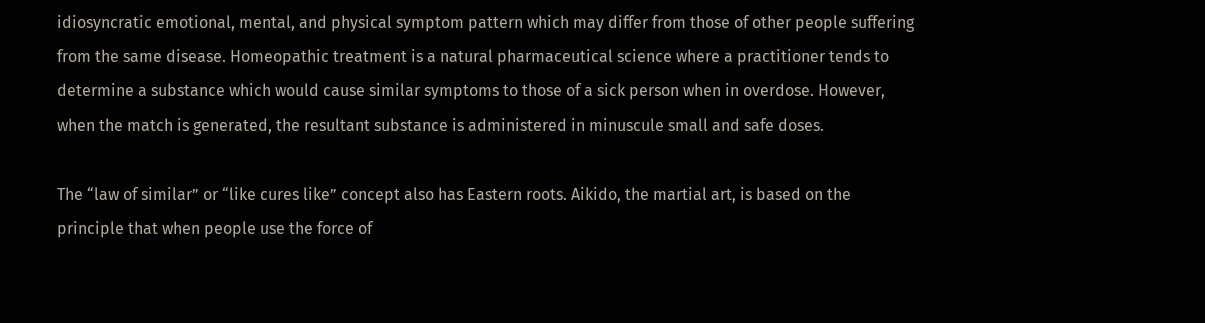idiosyncratic emotional, mental, and physical symptom pattern which may differ from those of other people suffering from the same disease. Homeopathic treatment is a natural pharmaceutical science where a practitioner tends to determine a substance which would cause similar symptoms to those of a sick person when in overdose. However, when the match is generated, the resultant substance is administered in minuscule small and safe doses.

The “law of similar” or “like cures like” concept also has Eastern roots. Aikido, the martial art, is based on the principle that when people use the force of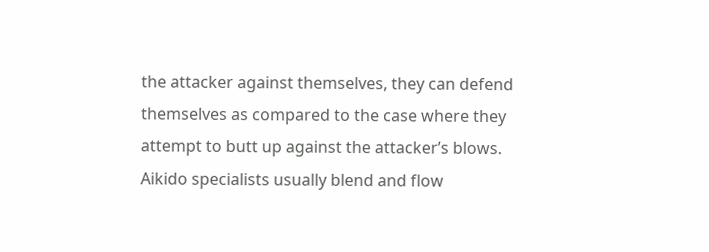the attacker against themselves, they can defend themselves as compared to the case where they attempt to butt up against the attacker’s blows. Aikido specialists usually blend and flow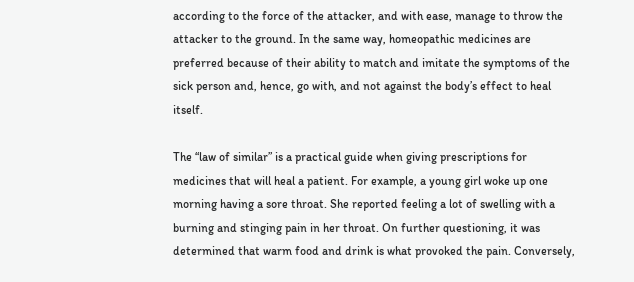according to the force of the attacker, and with ease, manage to throw the attacker to the ground. In the same way, homeopathic medicines are preferred because of their ability to match and imitate the symptoms of the sick person and, hence, go with, and not against the body’s effect to heal itself.

The “law of similar” is a practical guide when giving prescriptions for medicines that will heal a patient. For example, a young girl woke up one morning having a sore throat. She reported feeling a lot of swelling with a burning and stinging pain in her throat. On further questioning, it was determined that warm food and drink is what provoked the pain. Conversely,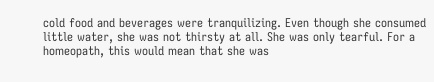cold food and beverages were tranquilizing. Even though she consumed little water, she was not thirsty at all. She was only tearful. For a homeopath, this would mean that she was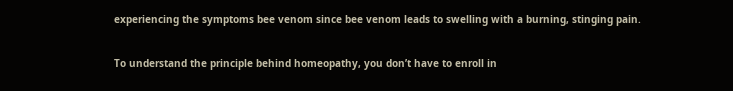experiencing the symptoms bee venom since bee venom leads to swelling with a burning, stinging pain.

To understand the principle behind homeopathy, you don’t have to enroll in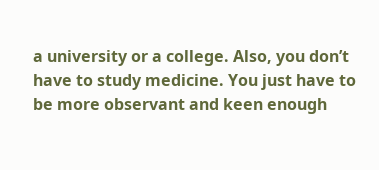a university or a college. Also, you don’t have to study medicine. You just have to be more observant and keen enough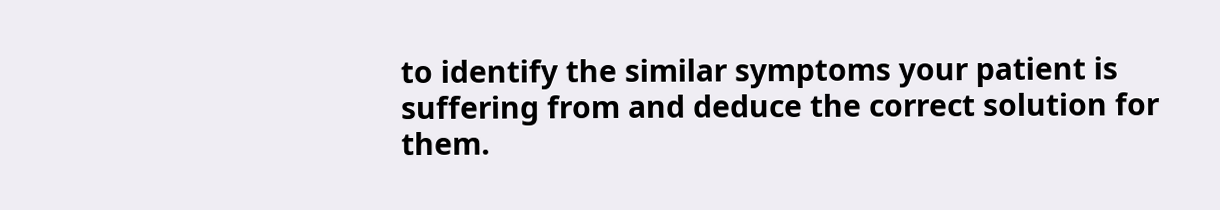to identify the similar symptoms your patient is suffering from and deduce the correct solution for them.